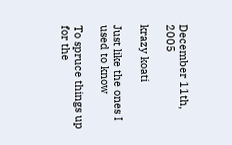December 11th, 2005

krazy koati

Just like the ones I used to know

To spruce things up for the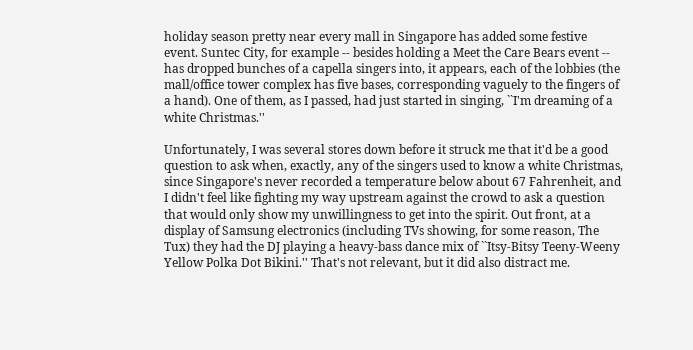holiday season pretty near every mall in Singapore has added some festive event. Suntec City, for example -- besides holding a Meet the Care Bears event -- has dropped bunches of a capella singers into, it appears, each of the lobbies (the mall/office tower complex has five bases, corresponding vaguely to the fingers of a hand). One of them, as I passed, had just started in singing, ``I'm dreaming of a white Christmas.''

Unfortunately, I was several stores down before it struck me that it'd be a good question to ask when, exactly, any of the singers used to know a white Christmas, since Singapore's never recorded a temperature below about 67 Fahrenheit, and I didn't feel like fighting my way upstream against the crowd to ask a question that would only show my unwillingness to get into the spirit. Out front, at a display of Samsung electronics (including TVs showing, for some reason, The Tux) they had the DJ playing a heavy-bass dance mix of ``Itsy-Bitsy Teeny-Weeny Yellow Polka Dot Bikini.'' That's not relevant, but it did also distract me.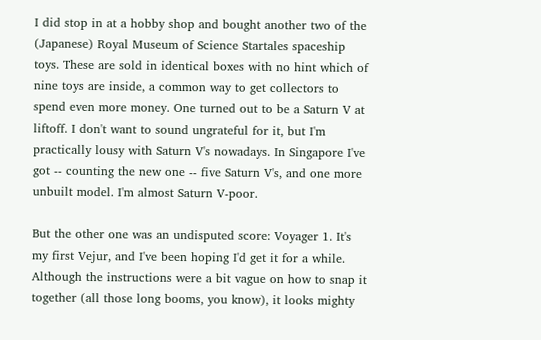I did stop in at a hobby shop and bought another two of the (Japanese) Royal Museum of Science Startales spaceship toys. These are sold in identical boxes with no hint which of nine toys are inside, a common way to get collectors to spend even more money. One turned out to be a Saturn V at liftoff. I don't want to sound ungrateful for it, but I'm practically lousy with Saturn V's nowadays. In Singapore I've got -- counting the new one -- five Saturn V's, and one more unbuilt model. I'm almost Saturn V-poor.

But the other one was an undisputed score: Voyager 1. It's my first Vejur, and I've been hoping I'd get it for a while. Although the instructions were a bit vague on how to snap it together (all those long booms, you know), it looks mighty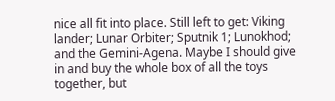nice all fit into place. Still left to get: Viking lander; Lunar Orbiter; Sputnik 1; Lunokhod; and the Gemini-Agena. Maybe I should give in and buy the whole box of all the toys together, but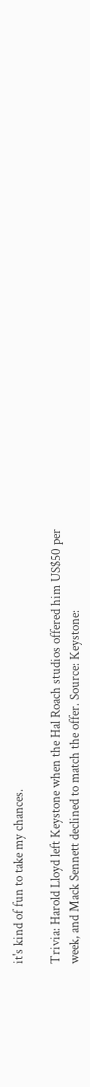it's kind of fun to take my chances.

Trivia: Harold Lloyd left Keystone when the Hal Roach studios offered him US$50 per week, and Mack Sennett declined to match the offer. Source: Keystone: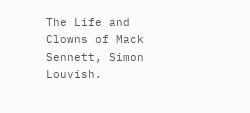The Life and Clowns of Mack Sennett, Simon Louvish.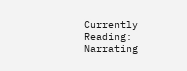Currently Reading: Narrating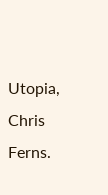Utopia, Chris Ferns.